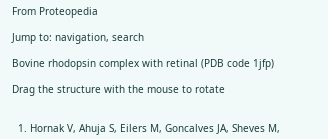From Proteopedia

Jump to: navigation, search

Bovine rhodopsin complex with retinal (PDB code 1jfp)

Drag the structure with the mouse to rotate


  1. Hornak V, Ahuja S, Eilers M, Goncalves JA, Sheves M,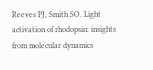Reeves PJ, Smith SO. Light activation of rhodopsin: insights from molecular dynamics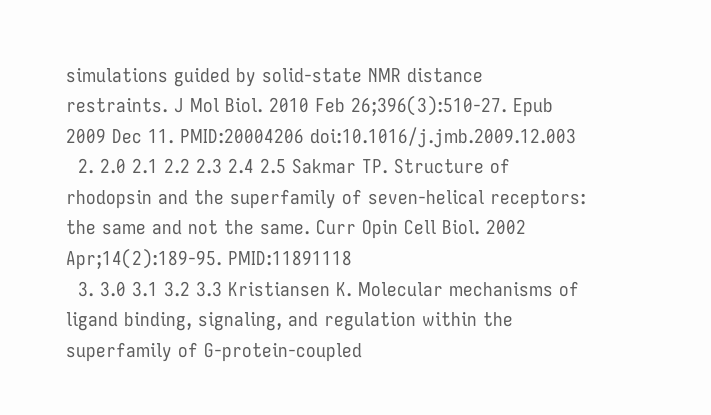simulations guided by solid-state NMR distance restraints. J Mol Biol. 2010 Feb 26;396(3):510-27. Epub 2009 Dec 11. PMID:20004206 doi:10.1016/j.jmb.2009.12.003
  2. 2.0 2.1 2.2 2.3 2.4 2.5 Sakmar TP. Structure of rhodopsin and the superfamily of seven-helical receptors: the same and not the same. Curr Opin Cell Biol. 2002 Apr;14(2):189-95. PMID:11891118
  3. 3.0 3.1 3.2 3.3 Kristiansen K. Molecular mechanisms of ligand binding, signaling, and regulation within the superfamily of G-protein-coupled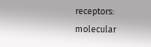receptors: molecular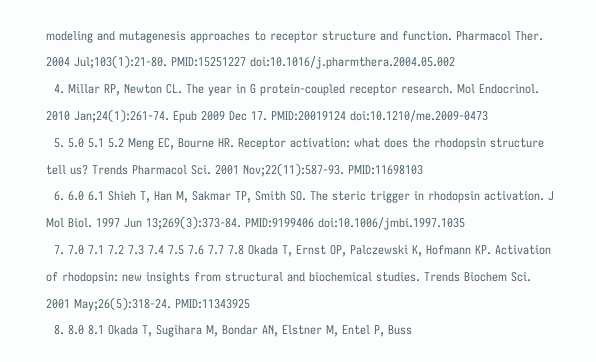modeling and mutagenesis approaches to receptor structure and function. Pharmacol Ther. 2004 Jul;103(1):21-80. PMID:15251227 doi:10.1016/j.pharmthera.2004.05.002
  4. Millar RP, Newton CL. The year in G protein-coupled receptor research. Mol Endocrinol. 2010 Jan;24(1):261-74. Epub 2009 Dec 17. PMID:20019124 doi:10.1210/me.2009-0473
  5. 5.0 5.1 5.2 Meng EC, Bourne HR. Receptor activation: what does the rhodopsin structure tell us? Trends Pharmacol Sci. 2001 Nov;22(11):587-93. PMID:11698103
  6. 6.0 6.1 Shieh T, Han M, Sakmar TP, Smith SO. The steric trigger in rhodopsin activation. J Mol Biol. 1997 Jun 13;269(3):373-84. PMID:9199406 doi:10.1006/jmbi.1997.1035
  7. 7.0 7.1 7.2 7.3 7.4 7.5 7.6 7.7 7.8 Okada T, Ernst OP, Palczewski K, Hofmann KP. Activation of rhodopsin: new insights from structural and biochemical studies. Trends Biochem Sci. 2001 May;26(5):318-24. PMID:11343925
  8. 8.0 8.1 Okada T, Sugihara M, Bondar AN, Elstner M, Entel P, Buss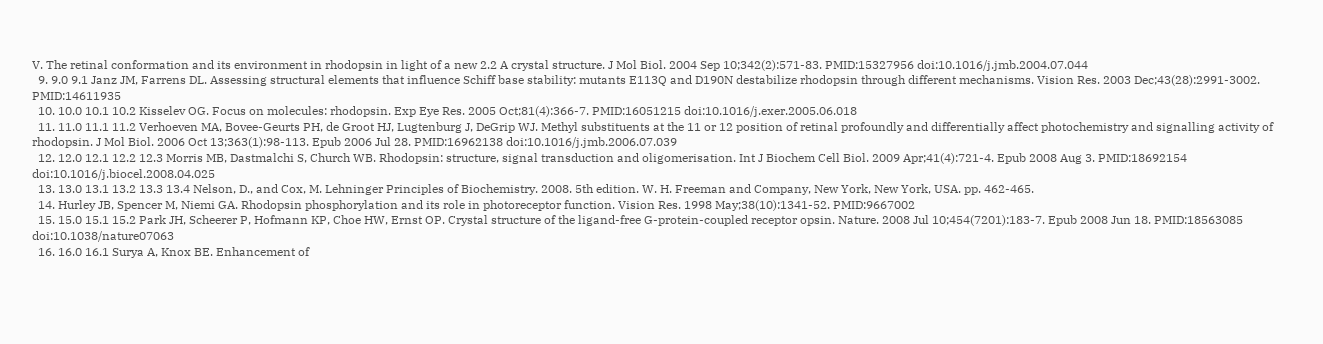V. The retinal conformation and its environment in rhodopsin in light of a new 2.2 A crystal structure. J Mol Biol. 2004 Sep 10;342(2):571-83. PMID:15327956 doi:10.1016/j.jmb.2004.07.044
  9. 9.0 9.1 Janz JM, Farrens DL. Assessing structural elements that influence Schiff base stability: mutants E113Q and D190N destabilize rhodopsin through different mechanisms. Vision Res. 2003 Dec;43(28):2991-3002. PMID:14611935
  10. 10.0 10.1 10.2 Kisselev OG. Focus on molecules: rhodopsin. Exp Eye Res. 2005 Oct;81(4):366-7. PMID:16051215 doi:10.1016/j.exer.2005.06.018
  11. 11.0 11.1 11.2 Verhoeven MA, Bovee-Geurts PH, de Groot HJ, Lugtenburg J, DeGrip WJ. Methyl substituents at the 11 or 12 position of retinal profoundly and differentially affect photochemistry and signalling activity of rhodopsin. J Mol Biol. 2006 Oct 13;363(1):98-113. Epub 2006 Jul 28. PMID:16962138 doi:10.1016/j.jmb.2006.07.039
  12. 12.0 12.1 12.2 12.3 Morris MB, Dastmalchi S, Church WB. Rhodopsin: structure, signal transduction and oligomerisation. Int J Biochem Cell Biol. 2009 Apr;41(4):721-4. Epub 2008 Aug 3. PMID:18692154 doi:10.1016/j.biocel.2008.04.025
  13. 13.0 13.1 13.2 13.3 13.4 Nelson, D., and Cox, M. Lehninger Principles of Biochemistry. 2008. 5th edition. W. H. Freeman and Company, New York, New York, USA. pp. 462-465.
  14. Hurley JB, Spencer M, Niemi GA. Rhodopsin phosphorylation and its role in photoreceptor function. Vision Res. 1998 May;38(10):1341-52. PMID:9667002
  15. 15.0 15.1 15.2 Park JH, Scheerer P, Hofmann KP, Choe HW, Ernst OP. Crystal structure of the ligand-free G-protein-coupled receptor opsin. Nature. 2008 Jul 10;454(7201):183-7. Epub 2008 Jun 18. PMID:18563085 doi:10.1038/nature07063
  16. 16.0 16.1 Surya A, Knox BE. Enhancement of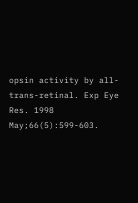opsin activity by all-trans-retinal. Exp Eye Res. 1998 May;66(5):599-603.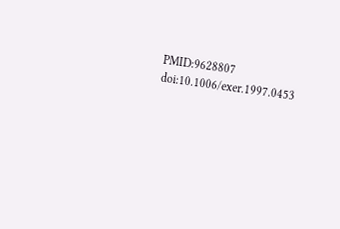PMID:9628807 doi:10.1006/exer.1997.0453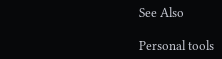See Also

Personal tools